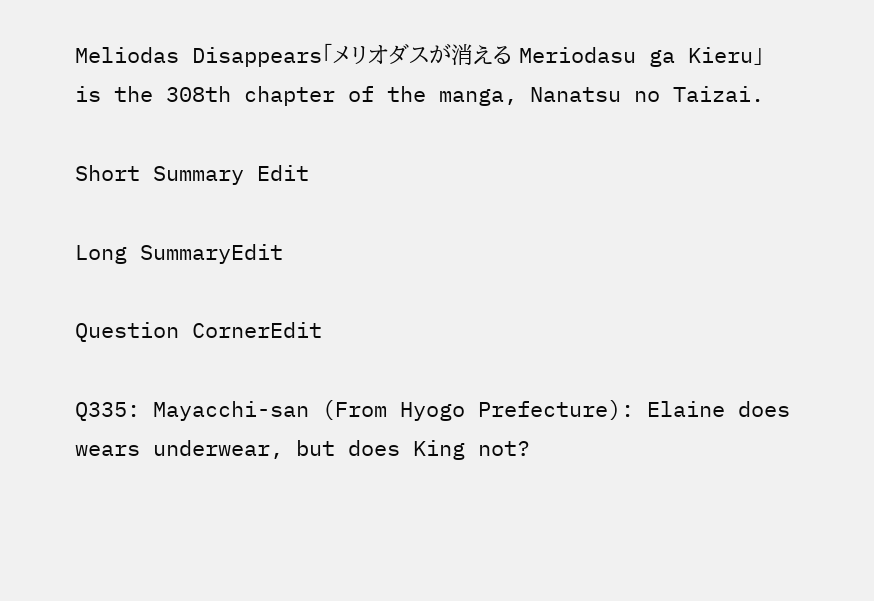Meliodas Disappears「メリオダスが消える Meriodasu ga Kieru」 is the 308th chapter of the manga, Nanatsu no Taizai.

Short Summary Edit

Long SummaryEdit

Question CornerEdit

Q335: Mayacchi-san (From Hyogo Prefecture): Elaine does wears underwear, but does King not?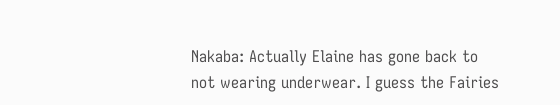Nakaba: Actually Elaine has gone back to not wearing underwear. I guess the Fairies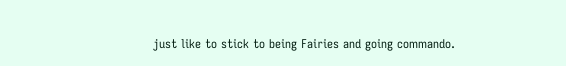just like to stick to being Fairies and going commando.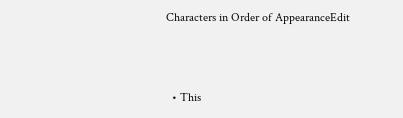Characters in Order of AppearanceEdit



  • This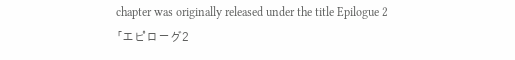chapter was originally released under the title Epilogue 2「エピローグ2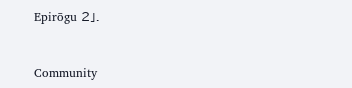Epirōgu 2」.


Community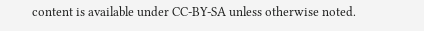content is available under CC-BY-SA unless otherwise noted.